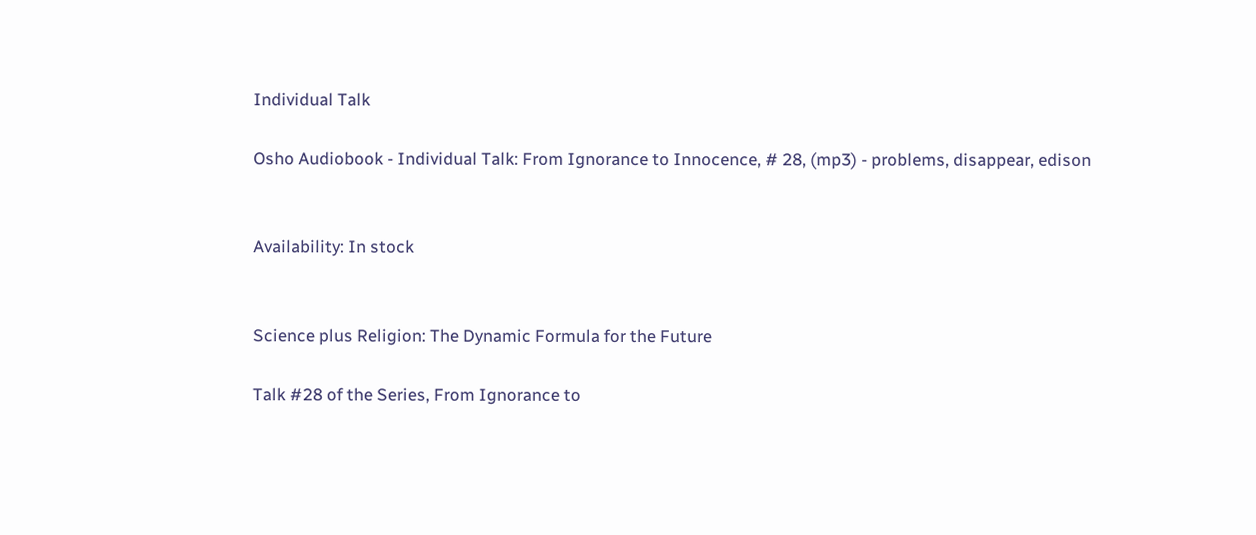Individual Talk

Osho Audiobook - Individual Talk: From Ignorance to Innocence, # 28, (mp3) - problems, disappear, edison


Availability: In stock


Science plus Religion: The Dynamic Formula for the Future

Talk #28 of the Series, From Ignorance to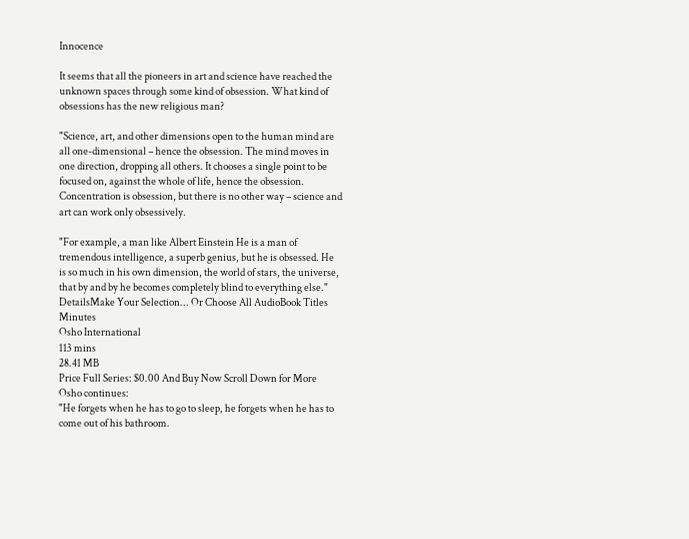Innocence

It seems that all the pioneers in art and science have reached the unknown spaces through some kind of obsession. What kind of obsessions has the new religious man?

"Science, art, and other dimensions open to the human mind are all one-dimensional – hence the obsession. The mind moves in one direction, dropping all others. It chooses a single point to be focused on, against the whole of life, hence the obsession. Concentration is obsession, but there is no other way – science and art can work only obsessively.

"For example, a man like Albert Einstein He is a man of tremendous intelligence, a superb genius, but he is obsessed. He is so much in his own dimension, the world of stars, the universe, that by and by he becomes completely blind to everything else."
DetailsMake Your Selection... Or Choose All AudioBook Titles Minutes
Osho International
113 mins
28.41 MB
Price Full Series: $0.00 And Buy Now Scroll Down for More
Osho continues:
"He forgets when he has to go to sleep, he forgets when he has to come out of his bathroom.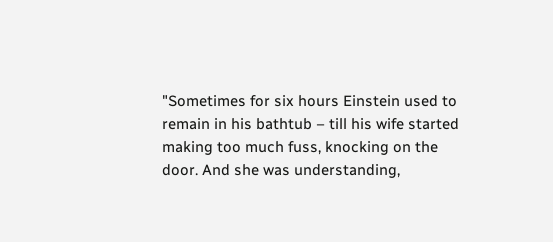"Sometimes for six hours Einstein used to remain in his bathtub – till his wife started making too much fuss, knocking on the door. And she was understanding,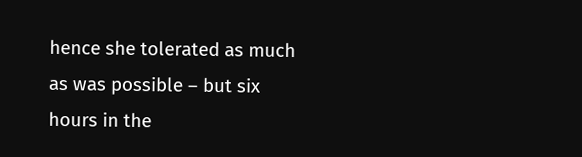hence she tolerated as much as was possible – but six hours in the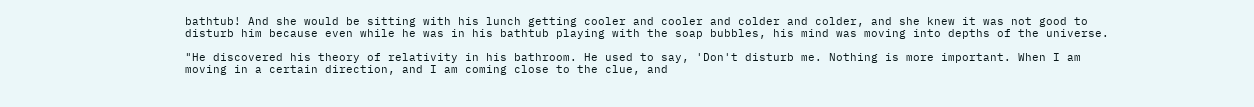bathtub! And she would be sitting with his lunch getting cooler and cooler and colder and colder, and she knew it was not good to disturb him because even while he was in his bathtub playing with the soap bubbles, his mind was moving into depths of the universe.

"He discovered his theory of relativity in his bathroom. He used to say, 'Don't disturb me. Nothing is more important. When I am moving in a certain direction, and I am coming close to the clue, and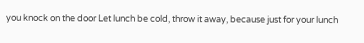you knock on the door Let lunch be cold, throw it away, because just for your lunch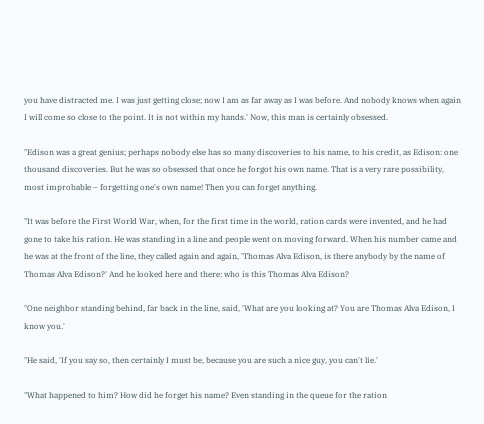you have distracted me. I was just getting close; now I am as far away as I was before. And nobody knows when again I will come so close to the point. It is not within my hands.' Now, this man is certainly obsessed.

"Edison was a great genius; perhaps nobody else has so many discoveries to his name, to his credit, as Edison: one thousand discoveries. But he was so obsessed that once he forgot his own name. That is a very rare possibility, most improbable – forgetting one's own name! Then you can forget anything.

"It was before the First World War, when, for the first time in the world, ration cards were invented, and he had gone to take his ration. He was standing in a line and people went on moving forward. When his number came and he was at the front of the line, they called again and again, 'Thomas Alva Edison, is there anybody by the name of Thomas Alva Edison?' And he looked here and there: who is this Thomas Alva Edison?

"One neighbor standing behind, far back in the line, said, 'What are you looking at? You are Thomas Alva Edison, I know you.'

"He said, 'If you say so, then certainly I must be, because you are such a nice guy, you can't lie.'

"What happened to him? How did he forget his name? Even standing in the queue for the ration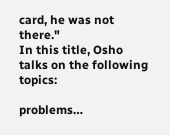card, he was not there."
In this title, Osho talks on the following topics:

problems…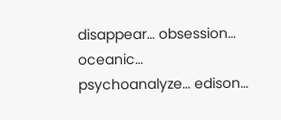disappear… obsession… oceanic… psychoanalyze… edison…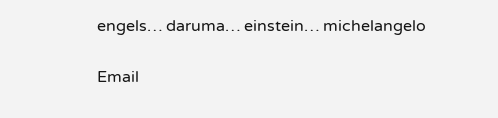engels… daruma… einstein… michelangelo

Email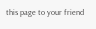this page to your friend